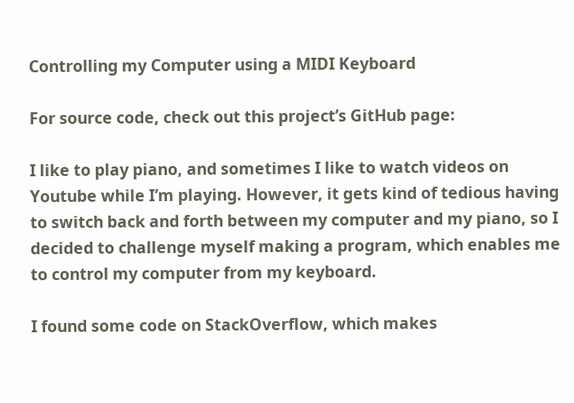Controlling my Computer using a MIDI Keyboard

For source code, check out this project’s GitHub page:

I like to play piano, and sometimes I like to watch videos on Youtube while I’m playing. However, it gets kind of tedious having to switch back and forth between my computer and my piano, so I decided to challenge myself making a program, which enables me to control my computer from my keyboard.

I found some code on StackOverflow, which makes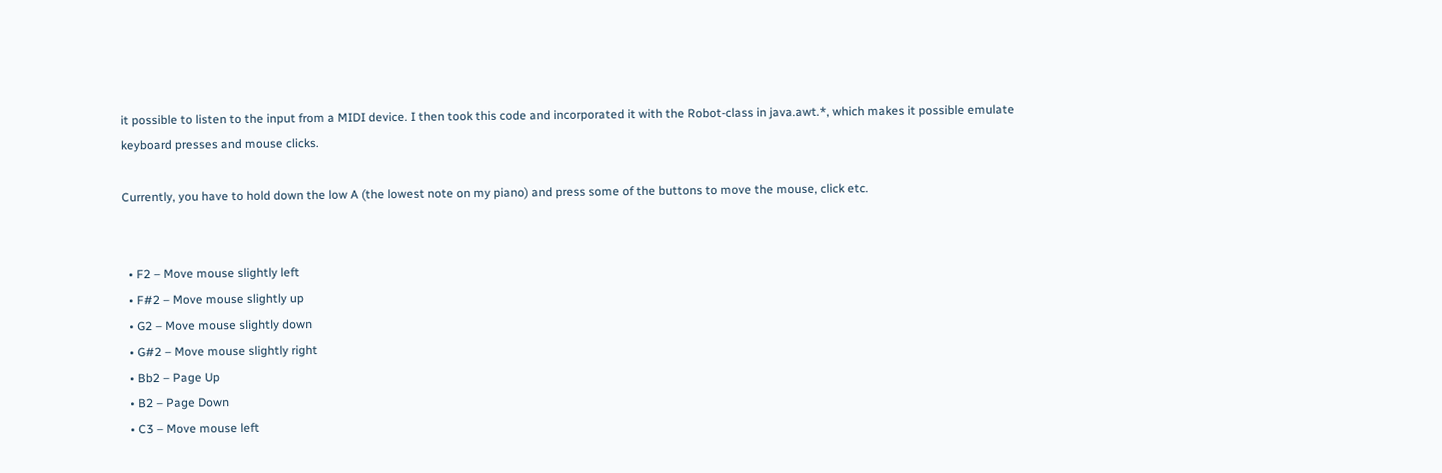it possible to listen to the input from a MIDI device. I then took this code and incorporated it with the Robot-class in java.awt.*, which makes it possible emulate keyboard presses and mouse clicks.

Currently, you have to hold down the low A (the lowest note on my piano) and press some of the buttons to move the mouse, click etc.


  • F2 – Move mouse slightly left
  • F#2 – Move mouse slightly up
  • G2 – Move mouse slightly down
  • G#2 – Move mouse slightly right
  • Bb2 – Page Up
  • B2 – Page Down
  • C3 – Move mouse left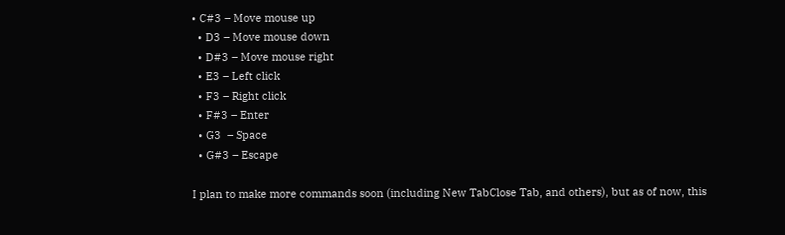• C#3 – Move mouse up
  • D3 – Move mouse down
  • D#3 – Move mouse right
  • E3 – Left click
  • F3 – Right click
  • F#3 – Enter
  • G3  – Space
  • G#3 – Escape

I plan to make more commands soon (including New TabClose Tab, and others), but as of now, this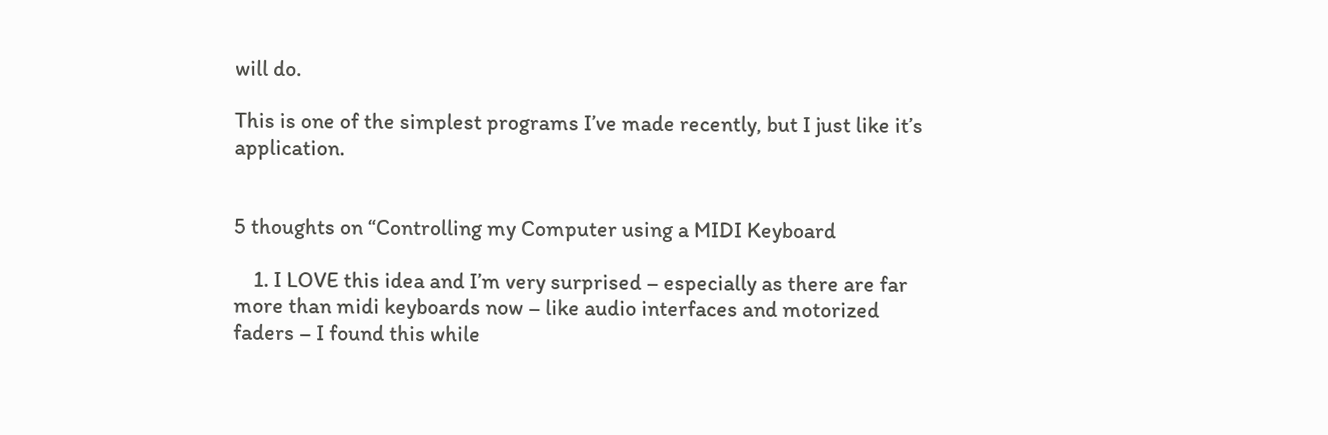will do.

This is one of the simplest programs I’ve made recently, but I just like it’s application.


5 thoughts on “Controlling my Computer using a MIDI Keyboard

    1. I LOVE this idea and I’m very surprised – especially as there are far more than midi keyboards now – like audio interfaces and motorized faders – I found this while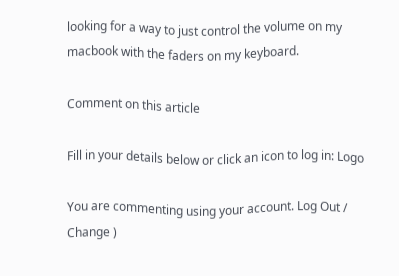looking for a way to just control the volume on my macbook with the faders on my keyboard.

Comment on this article

Fill in your details below or click an icon to log in: Logo

You are commenting using your account. Log Out /  Change )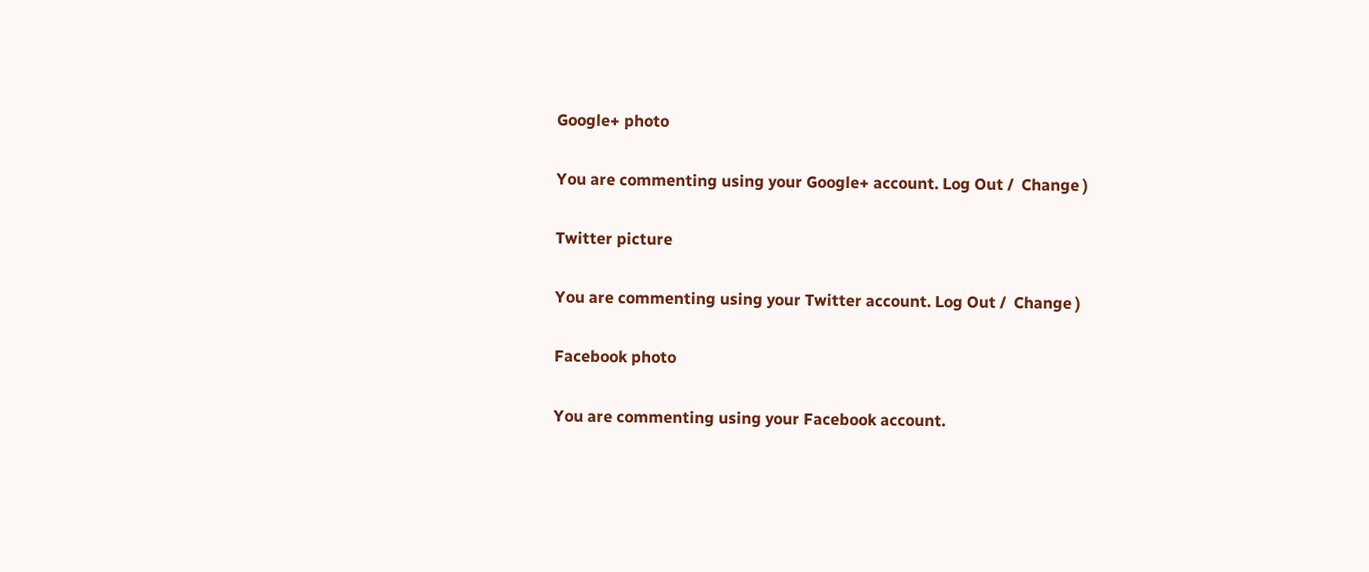Google+ photo

You are commenting using your Google+ account. Log Out /  Change )

Twitter picture

You are commenting using your Twitter account. Log Out /  Change )

Facebook photo

You are commenting using your Facebook account.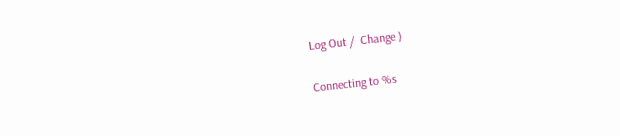Log Out /  Change )


Connecting to %s